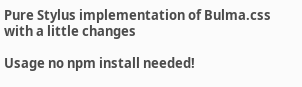Pure Stylus implementation of Bulma.css with a little changes

Usage no npm install needed!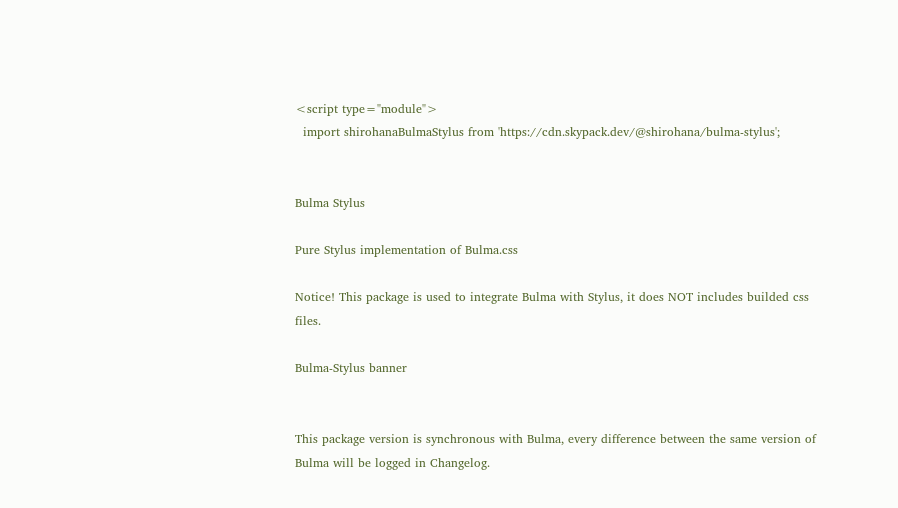<script type="module">
  import shirohanaBulmaStylus from 'https://cdn.skypack.dev/@shirohana/bulma-stylus';


Bulma Stylus

Pure Stylus implementation of Bulma.css

Notice! This package is used to integrate Bulma with Stylus, it does NOT includes builded css files.

Bulma-Stylus banner


This package version is synchronous with Bulma, every difference between the same version of Bulma will be logged in Changelog.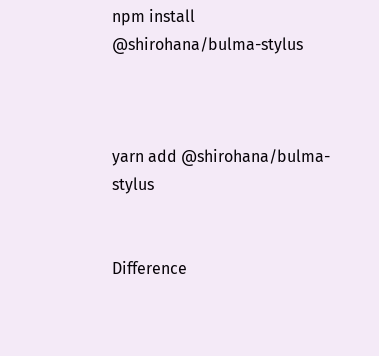npm install @shirohana/bulma-stylus



yarn add @shirohana/bulma-stylus


Difference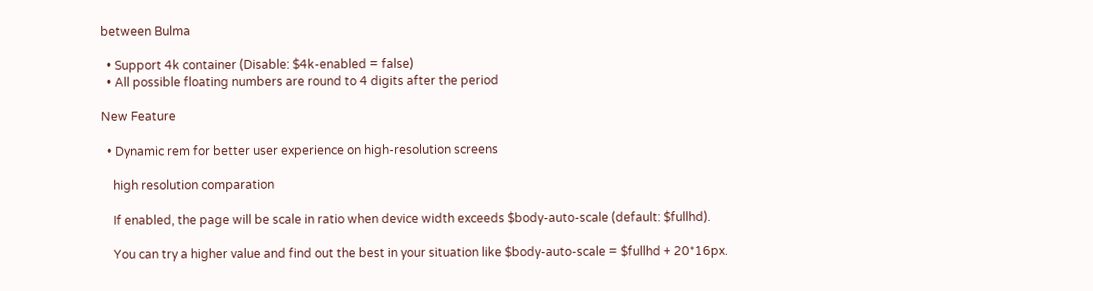between Bulma

  • Support 4k container (Disable: $4k-enabled = false)
  • All possible floating numbers are round to 4 digits after the period

New Feature

  • Dynamic rem for better user experience on high-resolution screens

    high resolution comparation

    If enabled, the page will be scale in ratio when device width exceeds $body-auto-scale (default: $fullhd).

    You can try a higher value and find out the best in your situation like $body-auto-scale = $fullhd + 20*16px.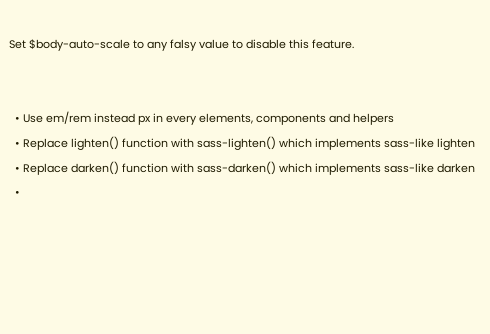Set $body-auto-scale to any falsy value to disable this feature.


  • Use em/rem instead px in every elements, components and helpers
  • Replace lighten() function with sass-lighten() which implements sass-like lighten
  • Replace darken() function with sass-darken() which implements sass-like darken
  •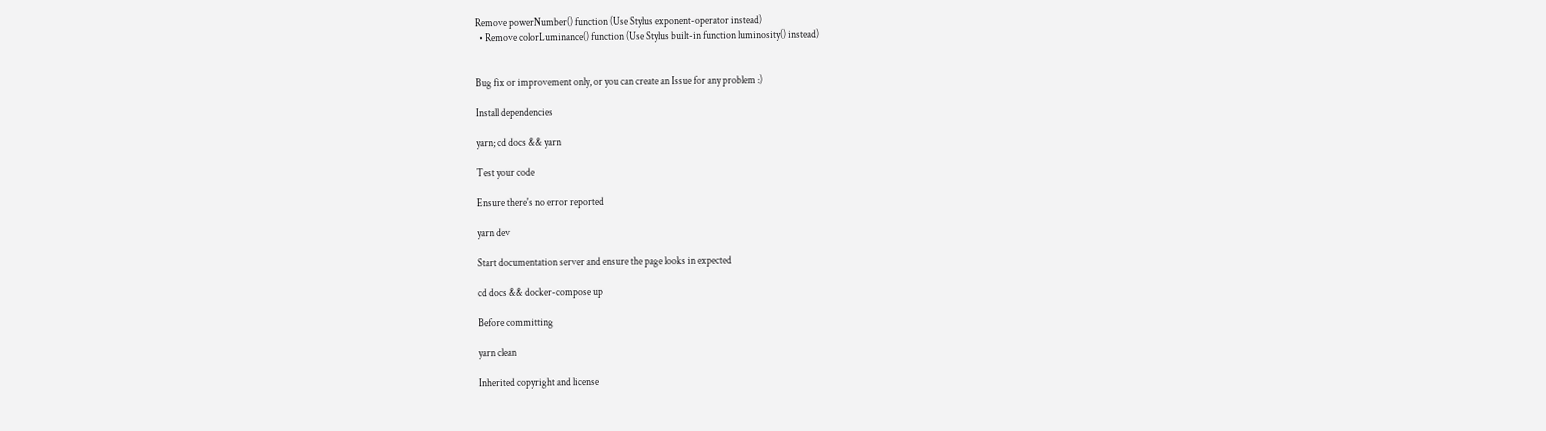Remove powerNumber() function (Use Stylus exponent-operator instead)
  • Remove colorLuminance() function (Use Stylus built-in function luminosity() instead)


Bug fix or improvement only, or you can create an Issue for any problem :)

Install dependencies

yarn; cd docs && yarn

Test your code

Ensure there's no error reported

yarn dev

Start documentation server and ensure the page looks in expected

cd docs && docker-compose up

Before committing

yarn clean

Inherited copyright and license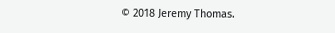© 2018 Jeremy Thomas.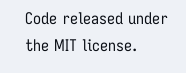Code released under the MIT license.